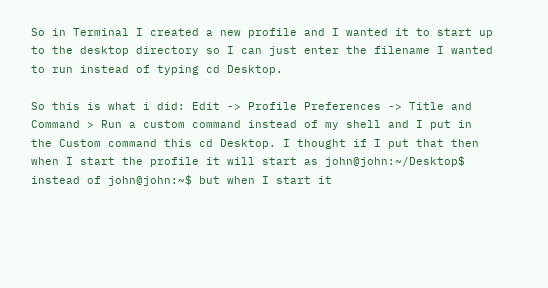So in Terminal I created a new profile and I wanted it to start up to the desktop directory so I can just enter the filename I wanted to run instead of typing cd Desktop.

So this is what i did: Edit -> Profile Preferences -> Title and Command > Run a custom command instead of my shell and I put in the Custom command this cd Desktop. I thought if I put that then when I start the profile it will start as john@john:~/Desktop$ instead of john@john:~$ but when I start it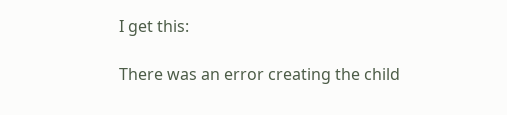I get this:

There was an error creating the child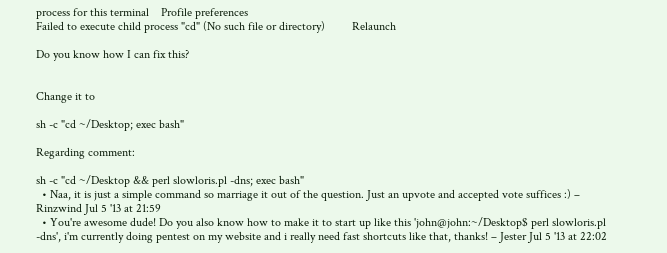process for this terminal    Profile preferences
Failed to execute child process "cd" (No such file or directory)         Relaunch

Do you know how I can fix this?


Change it to

sh -c "cd ~/Desktop; exec bash"

Regarding comment:

sh -c "cd ~/Desktop && perl slowloris.pl -dns; exec bash"
  • Naa, it is just a simple command so marriage it out of the question. Just an upvote and accepted vote suffices :) – Rinzwind Jul 5 '13 at 21:59
  • You're awesome dude! Do you also know how to make it to start up like this 'john@john:~/Desktop$ perl slowloris.pl -dns', i'm currently doing pentest on my website and i really need fast shortcuts like that, thanks! – Jester Jul 5 '13 at 22:02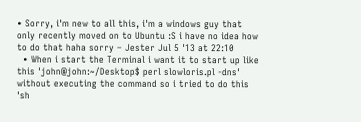• Sorry, i'm new to all this, i'm a windows guy that only recently moved on to Ubuntu :S i have no idea how to do that haha sorry – Jester Jul 5 '13 at 22:10
  • When i start the Terminal i want it to start up like this 'john@john:~/Desktop$ perl slowloris.pl -dns' without executing the command so i tried to do this 'sh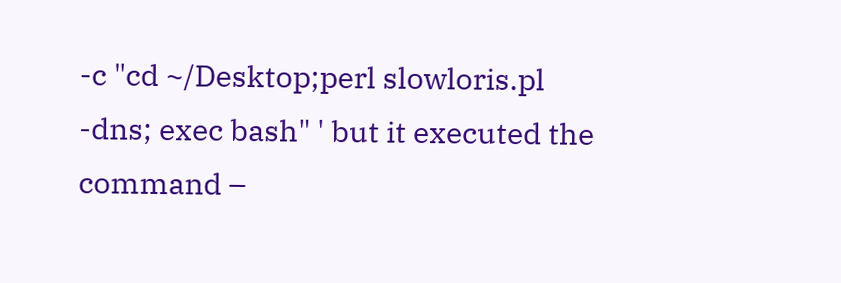-c "cd ~/Desktop;perl slowloris.pl -dns; exec bash" ' but it executed the command –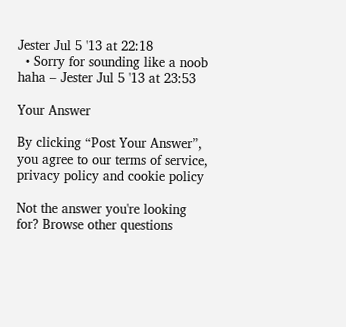Jester Jul 5 '13 at 22:18
  • Sorry for sounding like a noob haha – Jester Jul 5 '13 at 23:53

Your Answer

By clicking “Post Your Answer”, you agree to our terms of service, privacy policy and cookie policy

Not the answer you're looking for? Browse other questions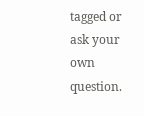tagged or ask your own question.